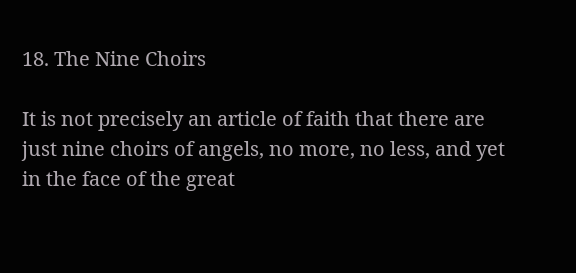18. The Nine Choirs

It is not precisely an article of faith that there are just nine choirs of angels, no more, no less, and yet in the face of the great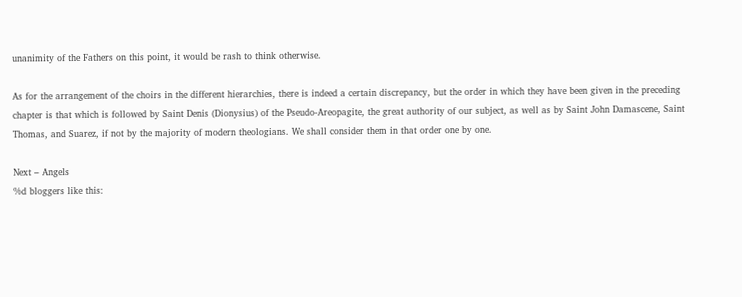unanimity of the Fathers on this point, it would be rash to think otherwise.

As for the arrangement of the choirs in the different hierarchies, there is indeed a certain discrepancy, but the order in which they have been given in the preceding chapter is that which is followed by Saint Denis (Dionysius) of the Pseudo-Areopagite, the great authority of our subject, as well as by Saint John Damascene, Saint Thomas, and Suarez, if not by the majority of modern theologians. We shall consider them in that order one by one.

Next – Angels
%d bloggers like this: